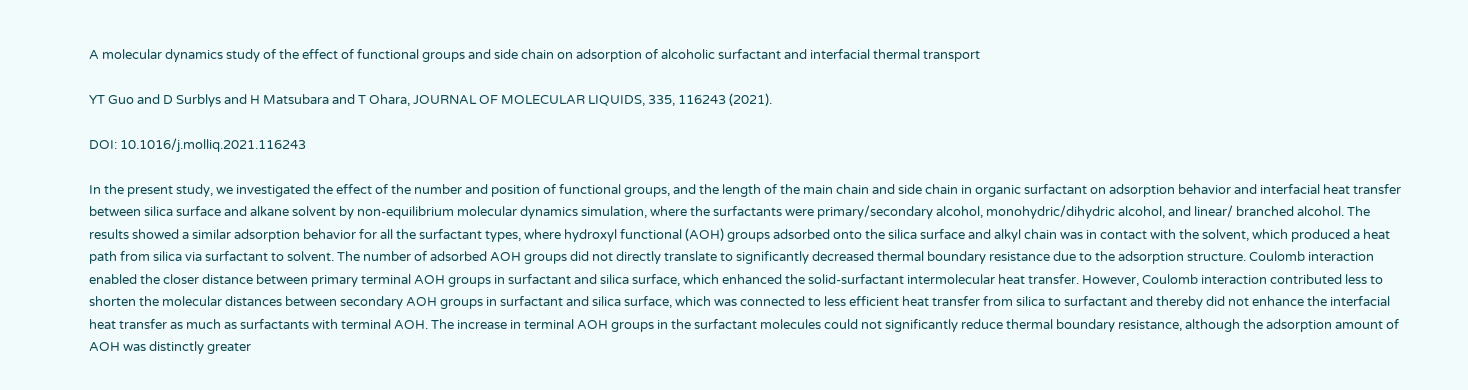A molecular dynamics study of the effect of functional groups and side chain on adsorption of alcoholic surfactant and interfacial thermal transport

YT Guo and D Surblys and H Matsubara and T Ohara, JOURNAL OF MOLECULAR LIQUIDS, 335, 116243 (2021).

DOI: 10.1016/j.molliq.2021.116243

In the present study, we investigated the effect of the number and position of functional groups, and the length of the main chain and side chain in organic surfactant on adsorption behavior and interfacial heat transfer between silica surface and alkane solvent by non-equilibrium molecular dynamics simulation, where the surfactants were primary/secondary alcohol, monohydric/dihydric alcohol, and linear/ branched alcohol. The results showed a similar adsorption behavior for all the surfactant types, where hydroxyl functional (AOH) groups adsorbed onto the silica surface and alkyl chain was in contact with the solvent, which produced a heat path from silica via surfactant to solvent. The number of adsorbed AOH groups did not directly translate to significantly decreased thermal boundary resistance due to the adsorption structure. Coulomb interaction enabled the closer distance between primary terminal AOH groups in surfactant and silica surface, which enhanced the solid-surfactant intermolecular heat transfer. However, Coulomb interaction contributed less to shorten the molecular distances between secondary AOH groups in surfactant and silica surface, which was connected to less efficient heat transfer from silica to surfactant and thereby did not enhance the interfacial heat transfer as much as surfactants with terminal AOH. The increase in terminal AOH groups in the surfactant molecules could not significantly reduce thermal boundary resistance, although the adsorption amount of AOH was distinctly greater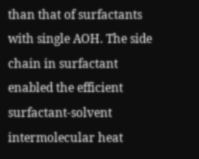than that of surfactants with single AOH. The side chain in surfactant enabled the efficient surfactant-solvent intermolecular heat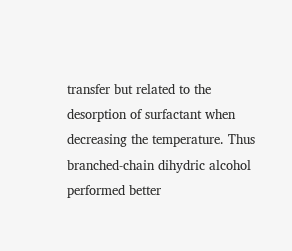transfer but related to the desorption of surfactant when decreasing the temperature. Thus branched-chain dihydric alcohol performed better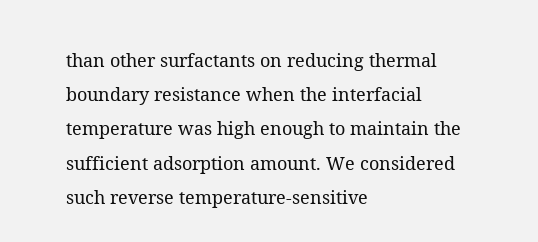than other surfactants on reducing thermal boundary resistance when the interfacial temperature was high enough to maintain the sufficient adsorption amount. We considered such reverse temperature-sensitive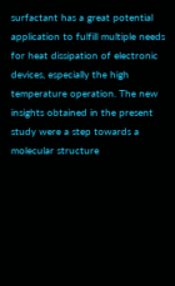surfactant has a great potential application to fulfill multiple needs for heat dissipation of electronic devices, especially the high temperature operation. The new insights obtained in the present study were a step towards a molecular structure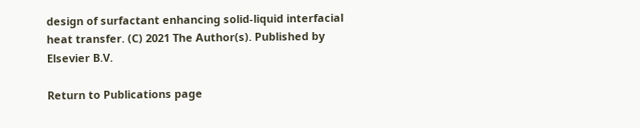design of surfactant enhancing solid-liquid interfacial heat transfer. (C) 2021 The Author(s). Published by Elsevier B.V.

Return to Publications page